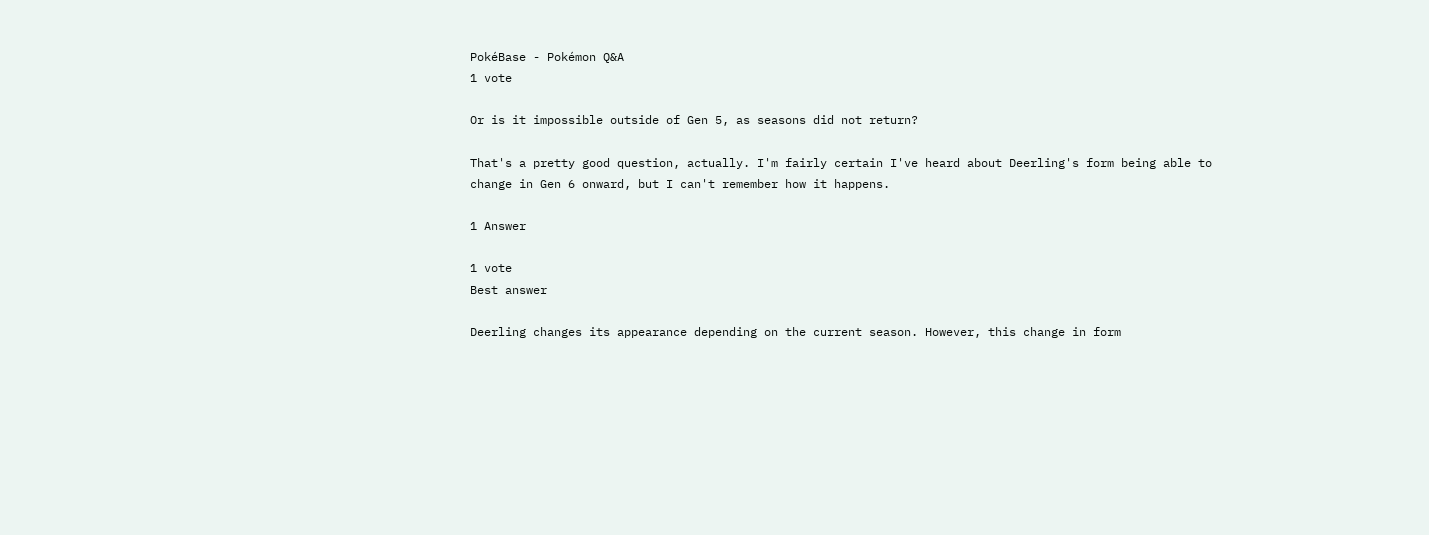PokéBase - Pokémon Q&A
1 vote

Or is it impossible outside of Gen 5, as seasons did not return?

That's a pretty good question, actually. I'm fairly certain I've heard about Deerling's form being able to change in Gen 6 onward, but I can't remember how it happens.

1 Answer

1 vote
Best answer

Deerling changes its appearance depending on the current season. However, this change in form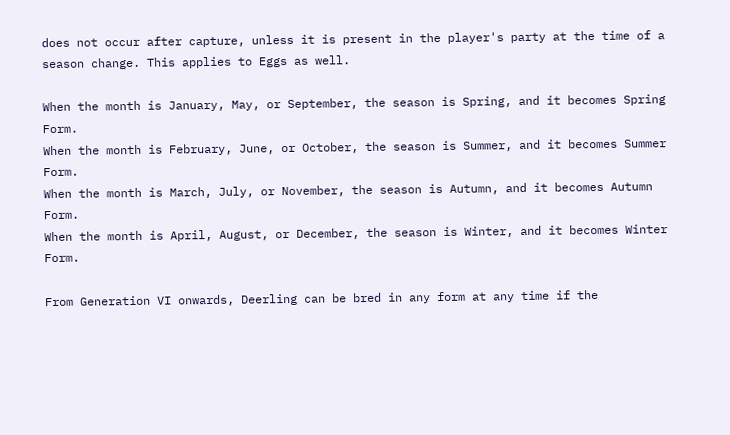does not occur after capture, unless it is present in the player's party at the time of a season change. This applies to Eggs as well.

When the month is January, May, or September, the season is Spring, and it becomes Spring Form.
When the month is February, June, or October, the season is Summer, and it becomes Summer Form.
When the month is March, July, or November, the season is Autumn, and it becomes Autumn Form.
When the month is April, August, or December, the season is Winter, and it becomes Winter Form.

From Generation VI onwards, Deerling can be bred in any form at any time if the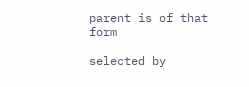parent is of that form

selected by